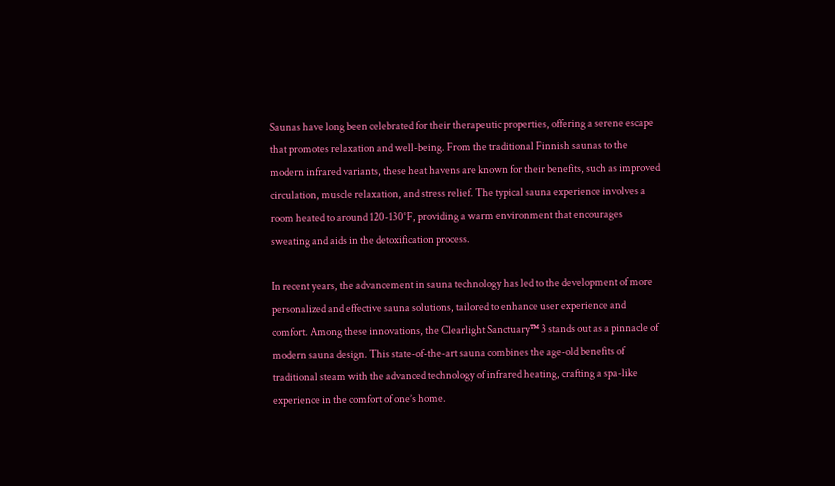Saunas have long been celebrated for their therapeutic properties, offering a serene escape that promotes relaxation and well-being. From the traditional Finnish saunas to the modern infrared variants, these heat havens are known for their benefits, such as improved circulation, muscle relaxation, and stress relief. The typical sauna experience involves a room heated to around 120-130°F, providing a warm environment that encourages sweating and aids in the detoxification process.

In recent years, the advancement in sauna technology has led to the development of more personalized and effective sauna solutions, tailored to enhance user experience and comfort. Among these innovations, the Clearlight Sanctuary™ 3 stands out as a pinnacle of modern sauna design. This state-of-the-art sauna combines the age-old benefits of traditional steam with the advanced technology of infrared heating, crafting a spa-like experience in the comfort of one’s home.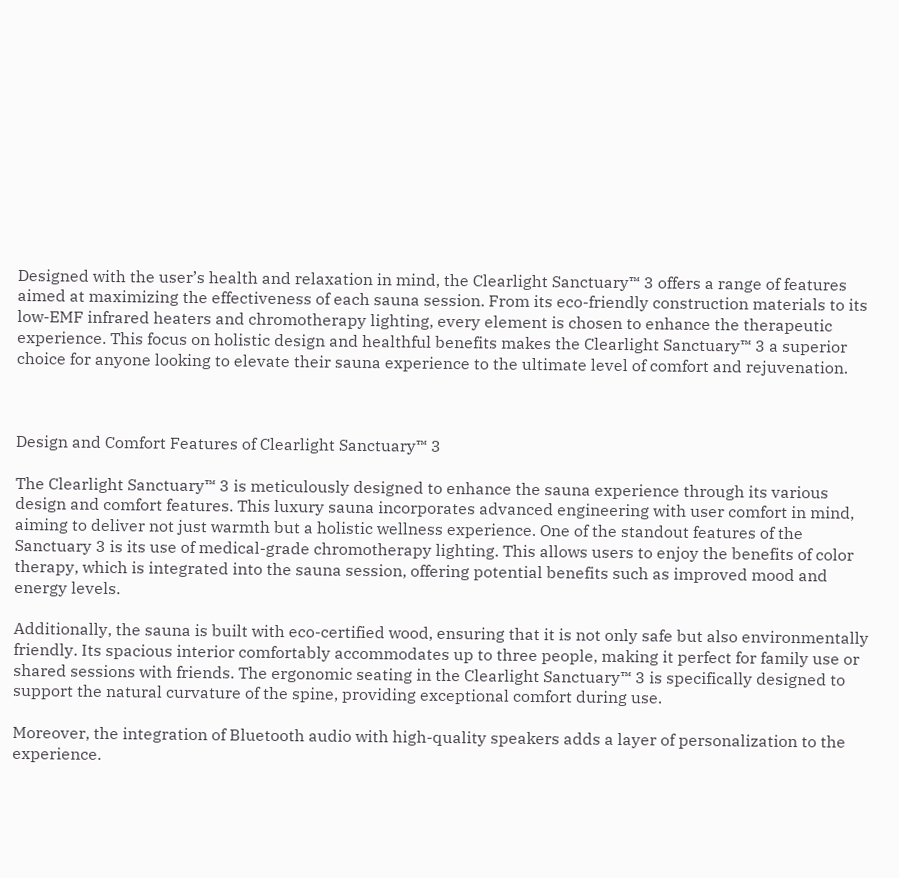Designed with the user’s health and relaxation in mind, the Clearlight Sanctuary™ 3 offers a range of features aimed at maximizing the effectiveness of each sauna session. From its eco-friendly construction materials to its low-EMF infrared heaters and chromotherapy lighting, every element is chosen to enhance the therapeutic experience. This focus on holistic design and healthful benefits makes the Clearlight Sanctuary™ 3 a superior choice for anyone looking to elevate their sauna experience to the ultimate level of comfort and rejuvenation.



Design and Comfort Features of Clearlight Sanctuary™ 3

The Clearlight Sanctuary™ 3 is meticulously designed to enhance the sauna experience through its various design and comfort features. This luxury sauna incorporates advanced engineering with user comfort in mind, aiming to deliver not just warmth but a holistic wellness experience. One of the standout features of the Sanctuary 3 is its use of medical-grade chromotherapy lighting. This allows users to enjoy the benefits of color therapy, which is integrated into the sauna session, offering potential benefits such as improved mood and energy levels.

Additionally, the sauna is built with eco-certified wood, ensuring that it is not only safe but also environmentally friendly. Its spacious interior comfortably accommodates up to three people, making it perfect for family use or shared sessions with friends. The ergonomic seating in the Clearlight Sanctuary™ 3 is specifically designed to support the natural curvature of the spine, providing exceptional comfort during use.

Moreover, the integration of Bluetooth audio with high-quality speakers adds a layer of personalization to the experience.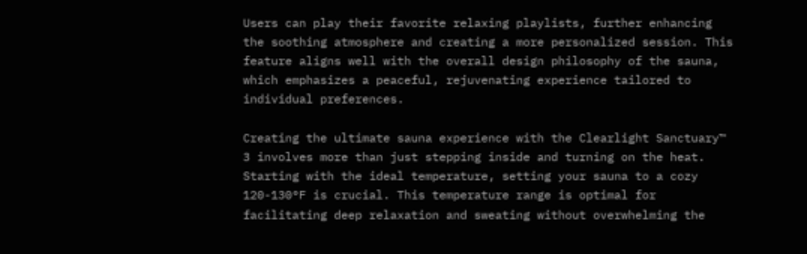Users can play their favorite relaxing playlists, further enhancing the soothing atmosphere and creating a more personalized session. This feature aligns well with the overall design philosophy of the sauna, which emphasizes a peaceful, rejuvenating experience tailored to individual preferences.

Creating the ultimate sauna experience with the Clearlight Sanctuary™ 3 involves more than just stepping inside and turning on the heat. Starting with the ideal temperature, setting your sauna to a cozy 120-130°F is crucial. This temperature range is optimal for facilitating deep relaxation and sweating without overwhelming the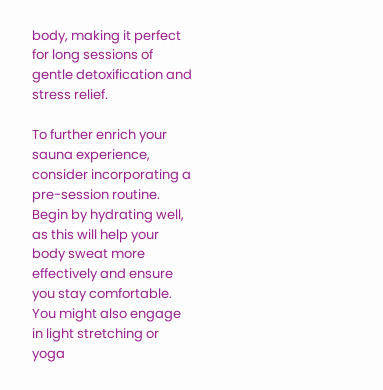body, making it perfect for long sessions of gentle detoxification and stress relief.

To further enrich your sauna experience, consider incorporating a pre-session routine. Begin by hydrating well, as this will help your body sweat more effectively and ensure you stay comfortable. You might also engage in light stretching or yoga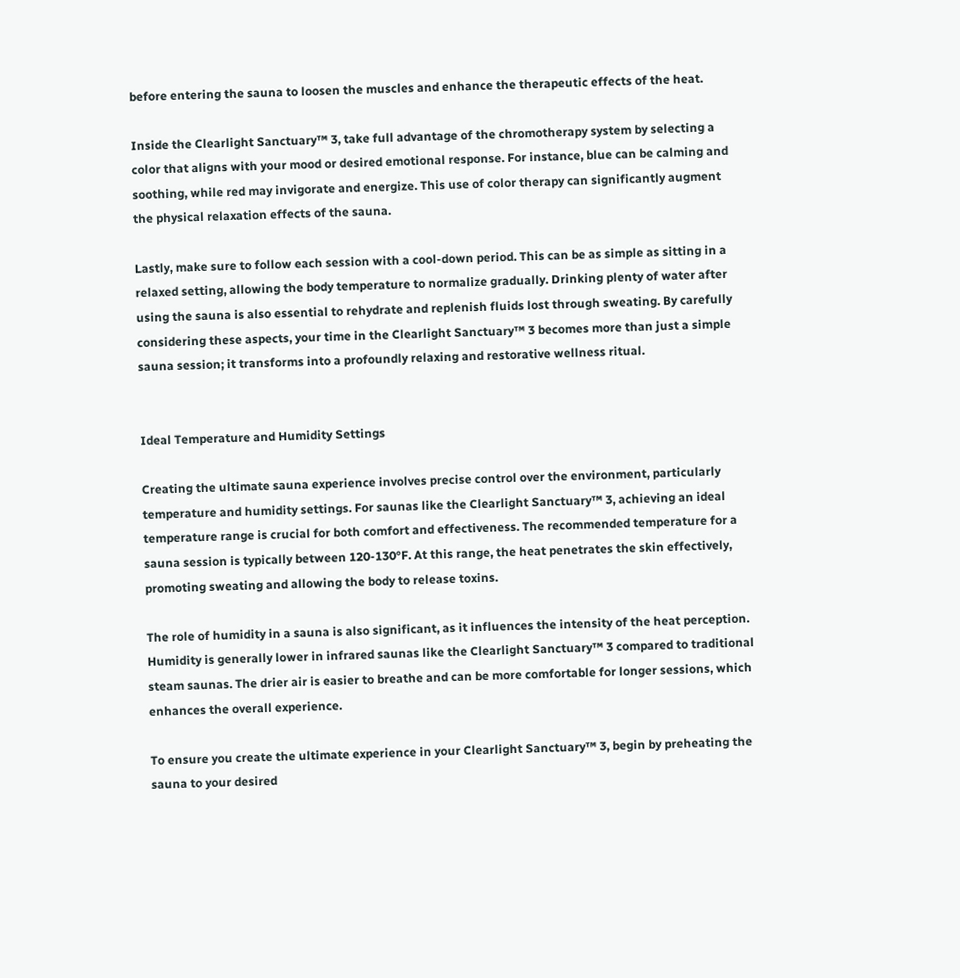before entering the sauna to loosen the muscles and enhance the therapeutic effects of the heat.

Inside the Clearlight Sanctuary™ 3, take full advantage of the chromotherapy system by selecting a color that aligns with your mood or desired emotional response. For instance, blue can be calming and soothing, while red may invigorate and energize. This use of color therapy can significantly augment the physical relaxation effects of the sauna.

Lastly, make sure to follow each session with a cool-down period. This can be as simple as sitting in a relaxed setting, allowing the body temperature to normalize gradually. Drinking plenty of water after using the sauna is also essential to rehydrate and replenish fluids lost through sweating. By carefully considering these aspects, your time in the Clearlight Sanctuary™ 3 becomes more than just a simple sauna session; it transforms into a profoundly relaxing and restorative wellness ritual.


Ideal Temperature and Humidity Settings

Creating the ultimate sauna experience involves precise control over the environment, particularly temperature and humidity settings. For saunas like the Clearlight Sanctuary™ 3, achieving an ideal temperature range is crucial for both comfort and effectiveness. The recommended temperature for a sauna session is typically between 120-130°F. At this range, the heat penetrates the skin effectively, promoting sweating and allowing the body to release toxins.

The role of humidity in a sauna is also significant, as it influences the intensity of the heat perception. Humidity is generally lower in infrared saunas like the Clearlight Sanctuary™ 3 compared to traditional steam saunas. The drier air is easier to breathe and can be more comfortable for longer sessions, which enhances the overall experience.

To ensure you create the ultimate experience in your Clearlight Sanctuary™ 3, begin by preheating the sauna to your desired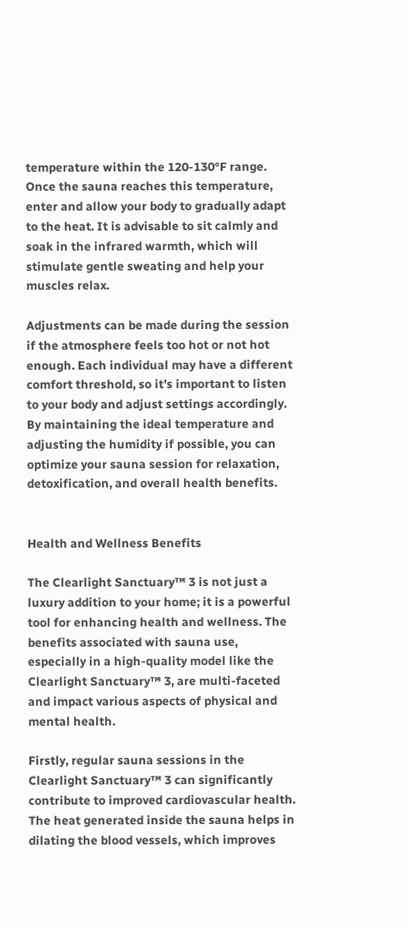temperature within the 120-130°F range. Once the sauna reaches this temperature, enter and allow your body to gradually adapt to the heat. It is advisable to sit calmly and soak in the infrared warmth, which will stimulate gentle sweating and help your muscles relax.

Adjustments can be made during the session if the atmosphere feels too hot or not hot enough. Each individual may have a different comfort threshold, so it’s important to listen to your body and adjust settings accordingly. By maintaining the ideal temperature and adjusting the humidity if possible, you can optimize your sauna session for relaxation, detoxification, and overall health benefits.


Health and Wellness Benefits

The Clearlight Sanctuary™ 3 is not just a luxury addition to your home; it is a powerful tool for enhancing health and wellness. The benefits associated with sauna use, especially in a high-quality model like the Clearlight Sanctuary™ 3, are multi-faceted and impact various aspects of physical and mental health.

Firstly, regular sauna sessions in the Clearlight Sanctuary™ 3 can significantly contribute to improved cardiovascular health. The heat generated inside the sauna helps in dilating the blood vessels, which improves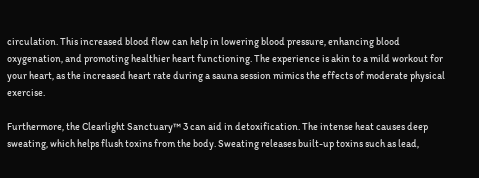circulation. This increased blood flow can help in lowering blood pressure, enhancing blood oxygenation, and promoting healthier heart functioning. The experience is akin to a mild workout for your heart, as the increased heart rate during a sauna session mimics the effects of moderate physical exercise.

Furthermore, the Clearlight Sanctuary™ 3 can aid in detoxification. The intense heat causes deep sweating, which helps flush toxins from the body. Sweating releases built-up toxins such as lead,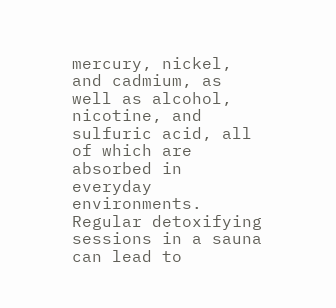mercury, nickel, and cadmium, as well as alcohol, nicotine, and sulfuric acid, all of which are absorbed in everyday environments. Regular detoxifying sessions in a sauna can lead to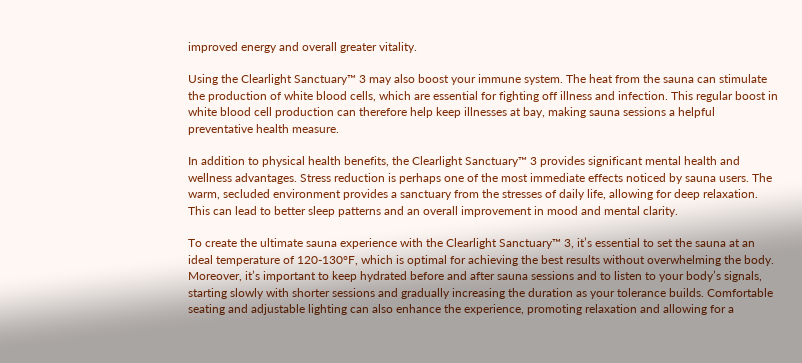improved energy and overall greater vitality.

Using the Clearlight Sanctuary™ 3 may also boost your immune system. The heat from the sauna can stimulate the production of white blood cells, which are essential for fighting off illness and infection. This regular boost in white blood cell production can therefore help keep illnesses at bay, making sauna sessions a helpful preventative health measure.

In addition to physical health benefits, the Clearlight Sanctuary™ 3 provides significant mental health and wellness advantages. Stress reduction is perhaps one of the most immediate effects noticed by sauna users. The warm, secluded environment provides a sanctuary from the stresses of daily life, allowing for deep relaxation. This can lead to better sleep patterns and an overall improvement in mood and mental clarity.

To create the ultimate sauna experience with the Clearlight Sanctuary™ 3, it’s essential to set the sauna at an ideal temperature of 120-130°F, which is optimal for achieving the best results without overwhelming the body. Moreover, it’s important to keep hydrated before and after sauna sessions and to listen to your body’s signals, starting slowly with shorter sessions and gradually increasing the duration as your tolerance builds. Comfortable seating and adjustable lighting can also enhance the experience, promoting relaxation and allowing for a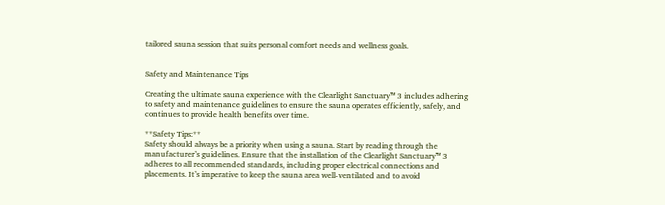tailored sauna session that suits personal comfort needs and wellness goals.


Safety and Maintenance Tips

Creating the ultimate sauna experience with the Clearlight Sanctuary™ 3 includes adhering to safety and maintenance guidelines to ensure the sauna operates efficiently, safely, and continues to provide health benefits over time.

**Safety Tips:**
Safety should always be a priority when using a sauna. Start by reading through the manufacturer’s guidelines. Ensure that the installation of the Clearlight Sanctuary™ 3 adheres to all recommended standards, including proper electrical connections and placements. It’s imperative to keep the sauna area well-ventilated and to avoid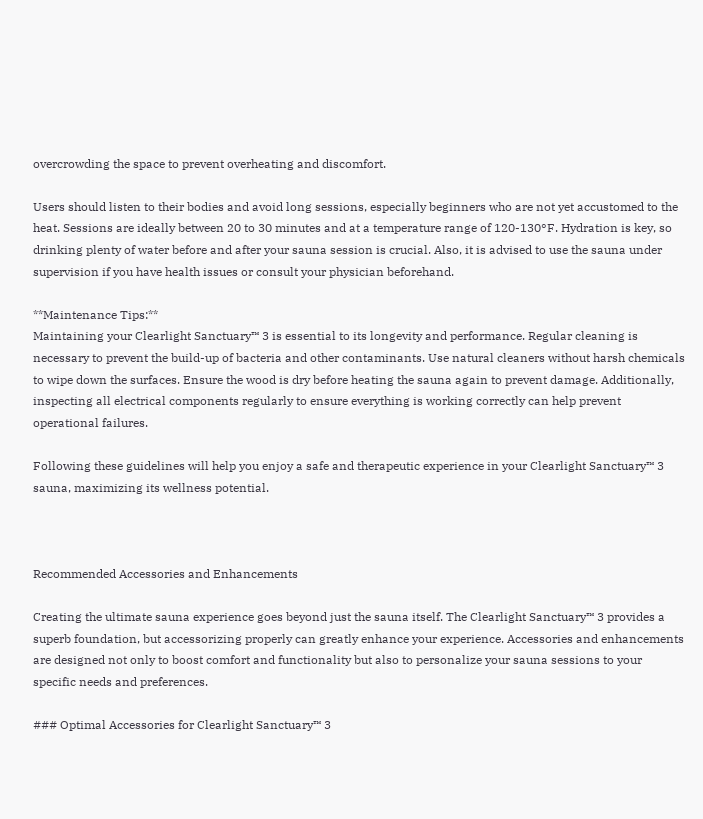overcrowding the space to prevent overheating and discomfort.

Users should listen to their bodies and avoid long sessions, especially beginners who are not yet accustomed to the heat. Sessions are ideally between 20 to 30 minutes and at a temperature range of 120-130°F. Hydration is key, so drinking plenty of water before and after your sauna session is crucial. Also, it is advised to use the sauna under supervision if you have health issues or consult your physician beforehand.

**Maintenance Tips:**
Maintaining your Clearlight Sanctuary™ 3 is essential to its longevity and performance. Regular cleaning is necessary to prevent the build-up of bacteria and other contaminants. Use natural cleaners without harsh chemicals to wipe down the surfaces. Ensure the wood is dry before heating the sauna again to prevent damage. Additionally, inspecting all electrical components regularly to ensure everything is working correctly can help prevent operational failures.

Following these guidelines will help you enjoy a safe and therapeutic experience in your Clearlight Sanctuary™ 3 sauna, maximizing its wellness potential.



Recommended Accessories and Enhancements

Creating the ultimate sauna experience goes beyond just the sauna itself. The Clearlight Sanctuary™ 3 provides a superb foundation, but accessorizing properly can greatly enhance your experience. Accessories and enhancements are designed not only to boost comfort and functionality but also to personalize your sauna sessions to your specific needs and preferences.

### Optimal Accessories for Clearlight Sanctuary™ 3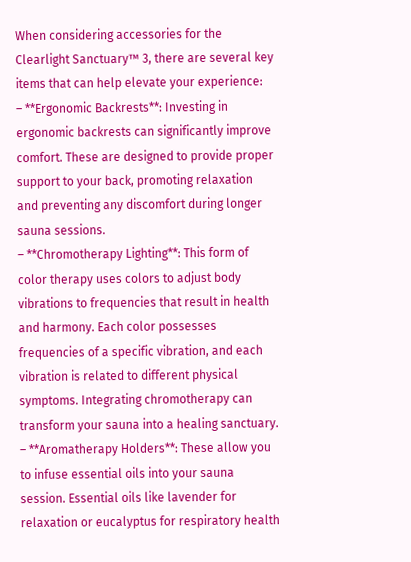When considering accessories for the Clearlight Sanctuary™ 3, there are several key items that can help elevate your experience:
– **Ergonomic Backrests**: Investing in ergonomic backrests can significantly improve comfort. These are designed to provide proper support to your back, promoting relaxation and preventing any discomfort during longer sauna sessions.
– **Chromotherapy Lighting**: This form of color therapy uses colors to adjust body vibrations to frequencies that result in health and harmony. Each color possesses frequencies of a specific vibration, and each vibration is related to different physical symptoms. Integrating chromotherapy can transform your sauna into a healing sanctuary.
– **Aromatherapy Holders**: These allow you to infuse essential oils into your sauna session. Essential oils like lavender for relaxation or eucalyptus for respiratory health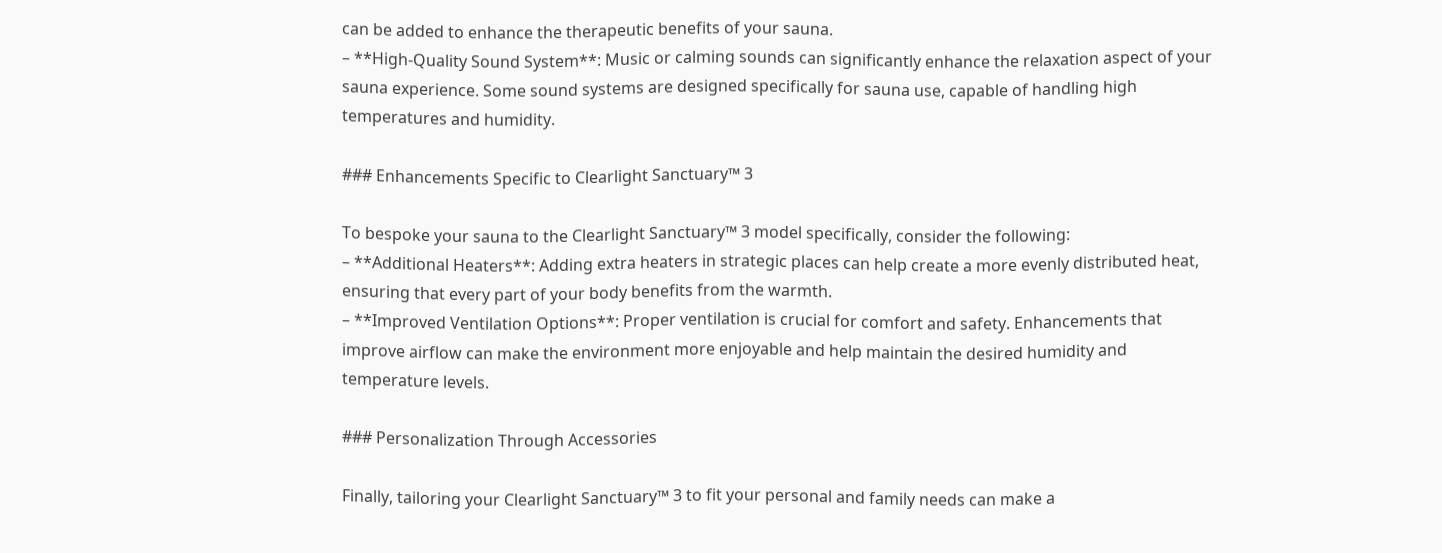can be added to enhance the therapeutic benefits of your sauna.
– **High-Quality Sound System**: Music or calming sounds can significantly enhance the relaxation aspect of your sauna experience. Some sound systems are designed specifically for sauna use, capable of handling high temperatures and humidity.

### Enhancements Specific to Clearlight Sanctuary™ 3

To bespoke your sauna to the Clearlight Sanctuary™ 3 model specifically, consider the following:
– **Additional Heaters**: Adding extra heaters in strategic places can help create a more evenly distributed heat, ensuring that every part of your body benefits from the warmth.
– **Improved Ventilation Options**: Proper ventilation is crucial for comfort and safety. Enhancements that improve airflow can make the environment more enjoyable and help maintain the desired humidity and temperature levels.

### Personalization Through Accessories

Finally, tailoring your Clearlight Sanctuary™ 3 to fit your personal and family needs can make a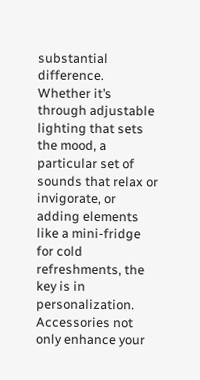substantial difference. Whether it’s through adjustable lighting that sets the mood, a particular set of sounds that relax or invigorate, or adding elements like a mini-fridge for cold refreshments, the key is in personalization. Accessories not only enhance your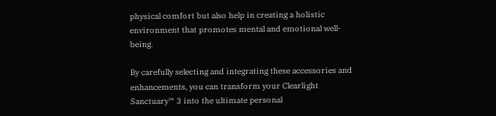physical comfort but also help in creating a holistic environment that promotes mental and emotional well-being.

By carefully selecting and integrating these accessories and enhancements, you can transform your Clearlight Sanctuary™ 3 into the ultimate personal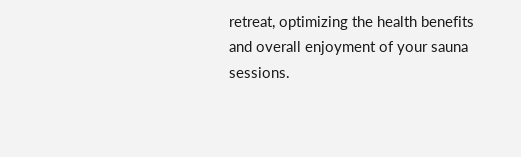retreat, optimizing the health benefits and overall enjoyment of your sauna sessions.